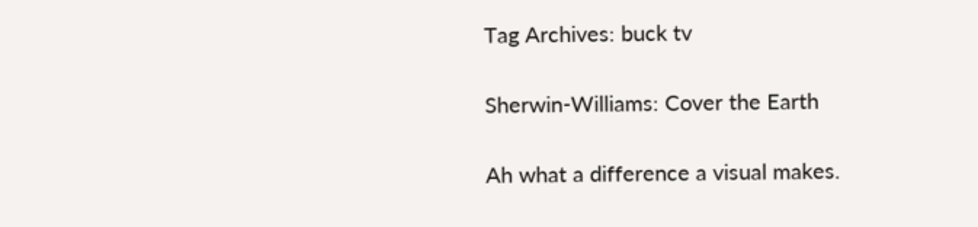Tag Archives: buck tv

Sherwin-Williams: Cover the Earth

Ah what a difference a visual makes.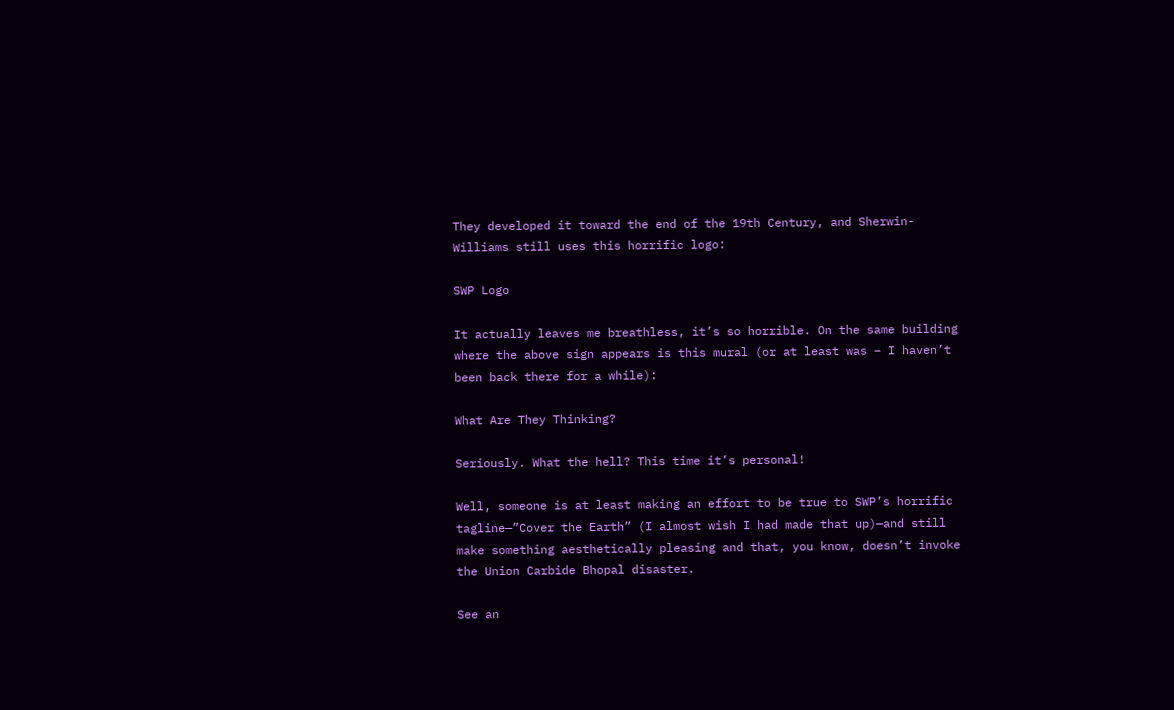They developed it toward the end of the 19th Century, and Sherwin-Williams still uses this horrific logo:

SWP Logo

It actually leaves me breathless, it’s so horrible. On the same building where the above sign appears is this mural (or at least was – I haven’t been back there for a while):

What Are They Thinking?

Seriously. What the hell? This time it’s personal!

Well, someone is at least making an effort to be true to SWP’s horrific tagline—”Cover the Earth” (I almost wish I had made that up)—and still make something aesthetically pleasing and that, you know, doesn’t invoke the Union Carbide Bhopal disaster.

See an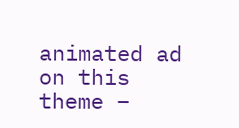animated ad on this theme –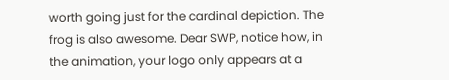worth going just for the cardinal depiction. The frog is also awesome. Dear SWP, notice how, in the animation, your logo only appears at a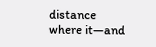distance where it—and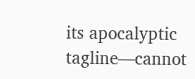its apocalyptic tagline—cannot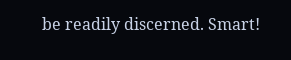be readily discerned. Smart!